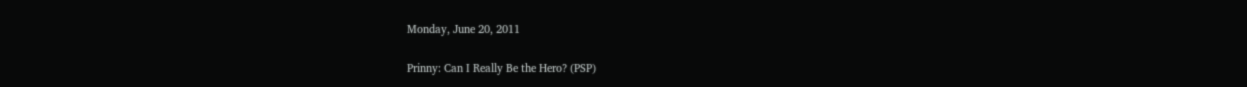Monday, June 20, 2011

Prinny: Can I Really Be the Hero? (PSP)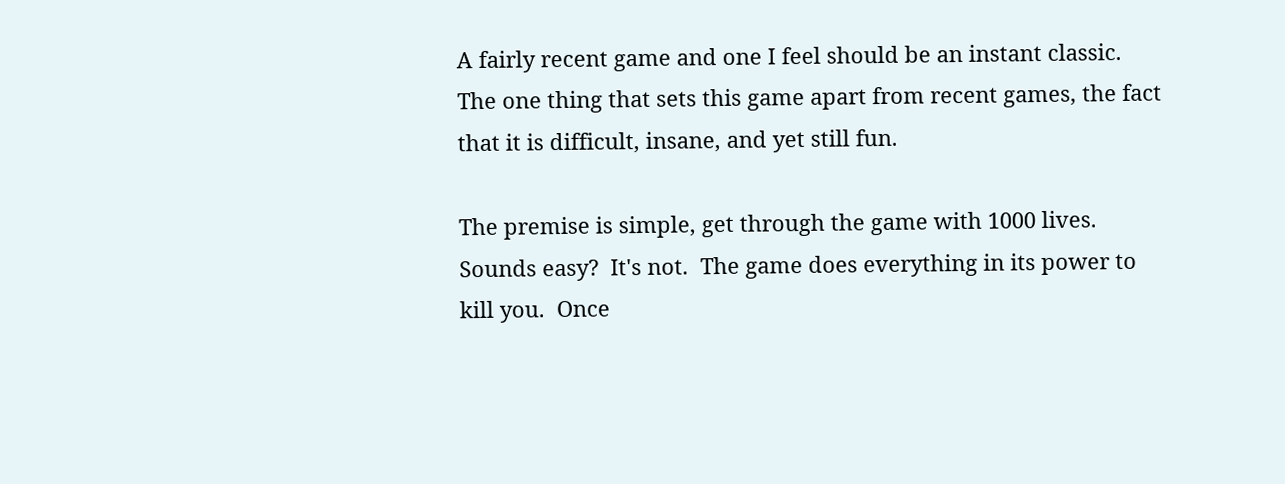A fairly recent game and one I feel should be an instant classic.  The one thing that sets this game apart from recent games, the fact that it is difficult, insane, and yet still fun.

The premise is simple, get through the game with 1000 lives.  Sounds easy?  It's not.  The game does everything in its power to kill you.  Once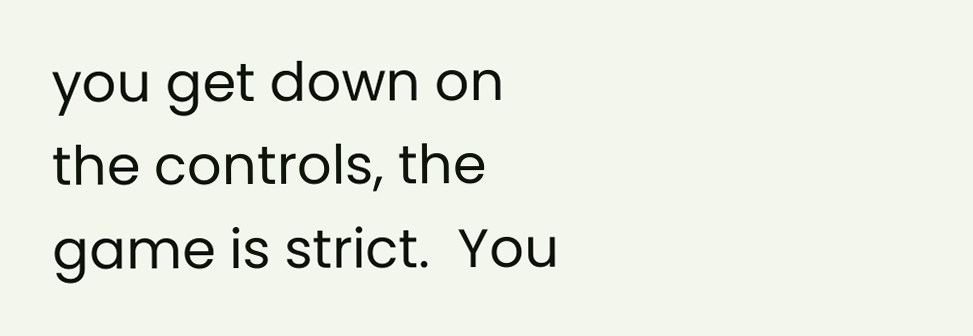you get down on the controls, the game is strict.  You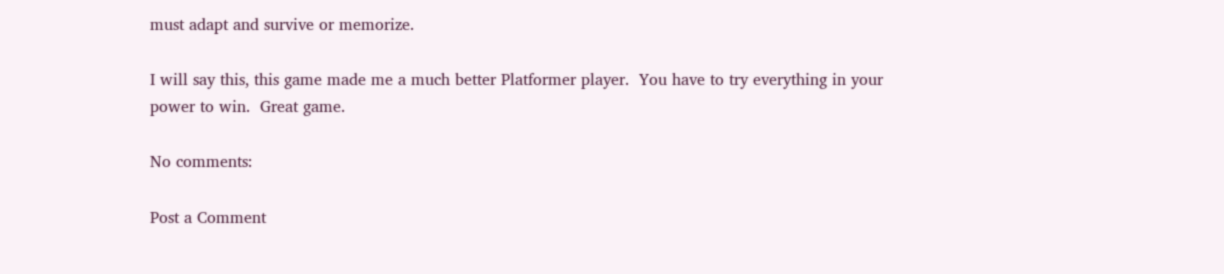must adapt and survive or memorize.

I will say this, this game made me a much better Platformer player.  You have to try everything in your power to win.  Great game.

No comments:

Post a Comment